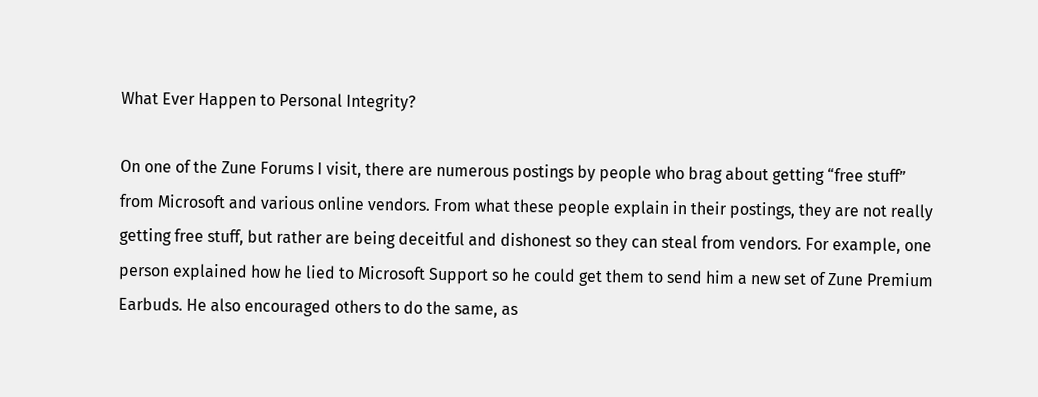What Ever Happen to Personal Integrity?

On one of the Zune Forums I visit, there are numerous postings by people who brag about getting “free stuff” from Microsoft and various online vendors. From what these people explain in their postings, they are not really getting free stuff, but rather are being deceitful and dishonest so they can steal from vendors. For example, one person explained how he lied to Microsoft Support so he could get them to send him a new set of Zune Premium Earbuds. He also encouraged others to do the same, as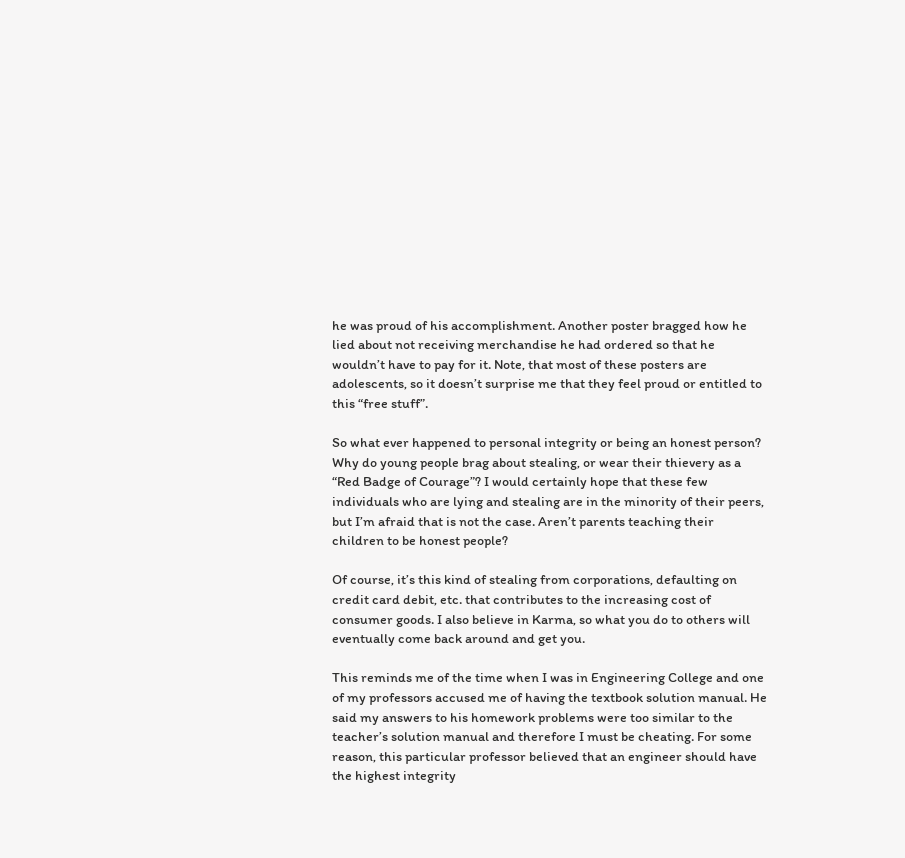he was proud of his accomplishment. Another poster bragged how he lied about not receiving merchandise he had ordered so that he wouldn’t have to pay for it. Note, that most of these posters are adolescents, so it doesn’t surprise me that they feel proud or entitled to this “free stuff”.

So what ever happened to personal integrity or being an honest person? Why do young people brag about stealing, or wear their thievery as a “Red Badge of Courage”? I would certainly hope that these few individuals who are lying and stealing are in the minority of their peers, but I’m afraid that is not the case. Aren’t parents teaching their children to be honest people?

Of course, it’s this kind of stealing from corporations, defaulting on credit card debit, etc. that contributes to the increasing cost of consumer goods. I also believe in Karma, so what you do to others will eventually come back around and get you.

This reminds me of the time when I was in Engineering College and one of my professors accused me of having the textbook solution manual. He said my answers to his homework problems were too similar to the teacher’s solution manual and therefore I must be cheating. For some reason, this particular professor believed that an engineer should have the highest integrity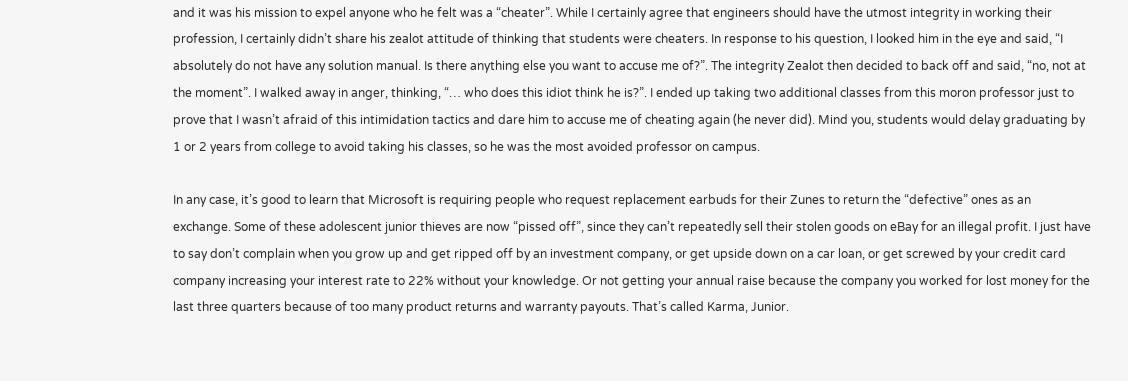and it was his mission to expel anyone who he felt was a “cheater”. While I certainly agree that engineers should have the utmost integrity in working their profession, I certainly didn’t share his zealot attitude of thinking that students were cheaters. In response to his question, I looked him in the eye and said, “I absolutely do not have any solution manual. Is there anything else you want to accuse me of?”. The integrity Zealot then decided to back off and said, “no, not at the moment”. I walked away in anger, thinking, “… who does this idiot think he is?”. I ended up taking two additional classes from this moron professor just to prove that I wasn’t afraid of this intimidation tactics and dare him to accuse me of cheating again (he never did). Mind you, students would delay graduating by 1 or 2 years from college to avoid taking his classes, so he was the most avoided professor on campus.

In any case, it’s good to learn that Microsoft is requiring people who request replacement earbuds for their Zunes to return the “defective” ones as an exchange. Some of these adolescent junior thieves are now “pissed off”, since they can’t repeatedly sell their stolen goods on eBay for an illegal profit. I just have to say don’t complain when you grow up and get ripped off by an investment company, or get upside down on a car loan, or get screwed by your credit card company increasing your interest rate to 22% without your knowledge. Or not getting your annual raise because the company you worked for lost money for the last three quarters because of too many product returns and warranty payouts. That’s called Karma, Junior.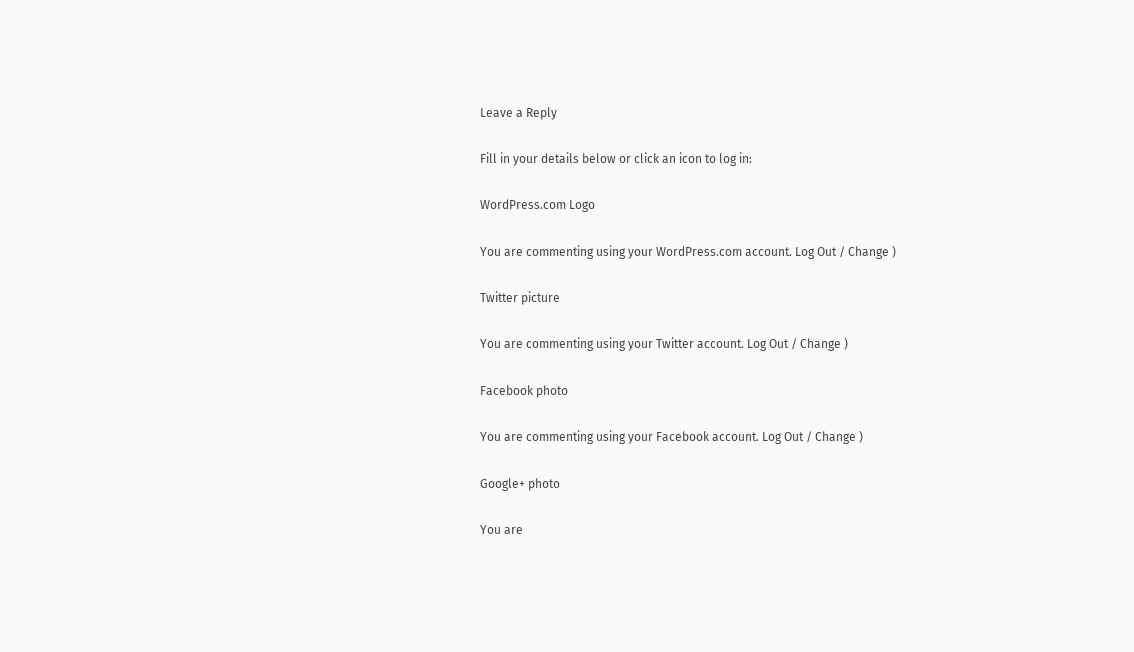Leave a Reply

Fill in your details below or click an icon to log in:

WordPress.com Logo

You are commenting using your WordPress.com account. Log Out / Change )

Twitter picture

You are commenting using your Twitter account. Log Out / Change )

Facebook photo

You are commenting using your Facebook account. Log Out / Change )

Google+ photo

You are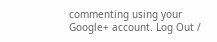commenting using your Google+ account. Log Out /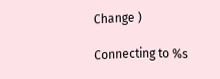Change )

Connecting to %s